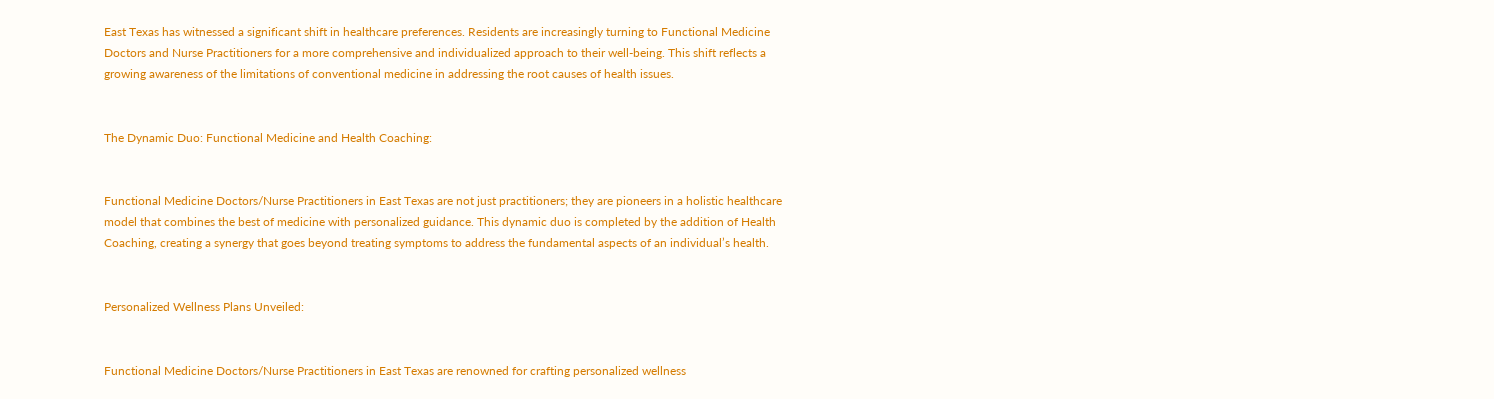East Texas has witnessed a significant shift in healthcare preferences. Residents are increasingly turning to Functional Medicine Doctors and Nurse Practitioners for a more comprehensive and individualized approach to their well-being. This shift reflects a growing awareness of the limitations of conventional medicine in addressing the root causes of health issues.


The Dynamic Duo: Functional Medicine and Health Coaching:


Functional Medicine Doctors/Nurse Practitioners in East Texas are not just practitioners; they are pioneers in a holistic healthcare model that combines the best of medicine with personalized guidance. This dynamic duo is completed by the addition of Health Coaching, creating a synergy that goes beyond treating symptoms to address the fundamental aspects of an individual’s health.


Personalized Wellness Plans Unveiled:


Functional Medicine Doctors/Nurse Practitioners in East Texas are renowned for crafting personalized wellness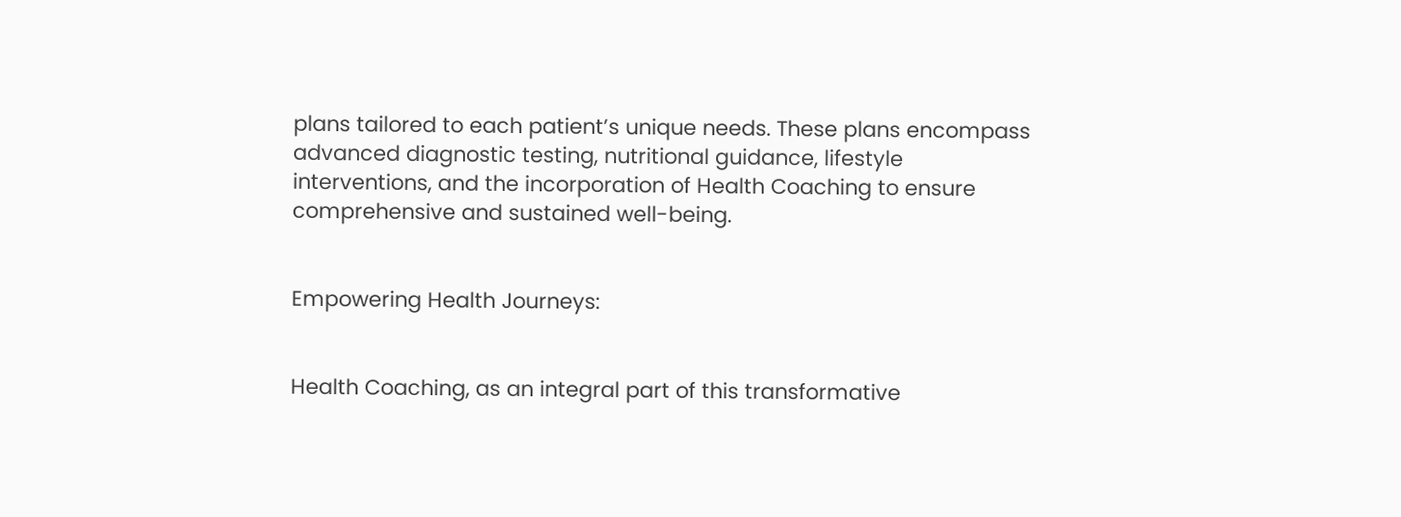plans tailored to each patient’s unique needs. These plans encompass advanced diagnostic testing, nutritional guidance, lifestyle interventions, and the incorporation of Health Coaching to ensure comprehensive and sustained well-being.


Empowering Health Journeys:


Health Coaching, as an integral part of this transformative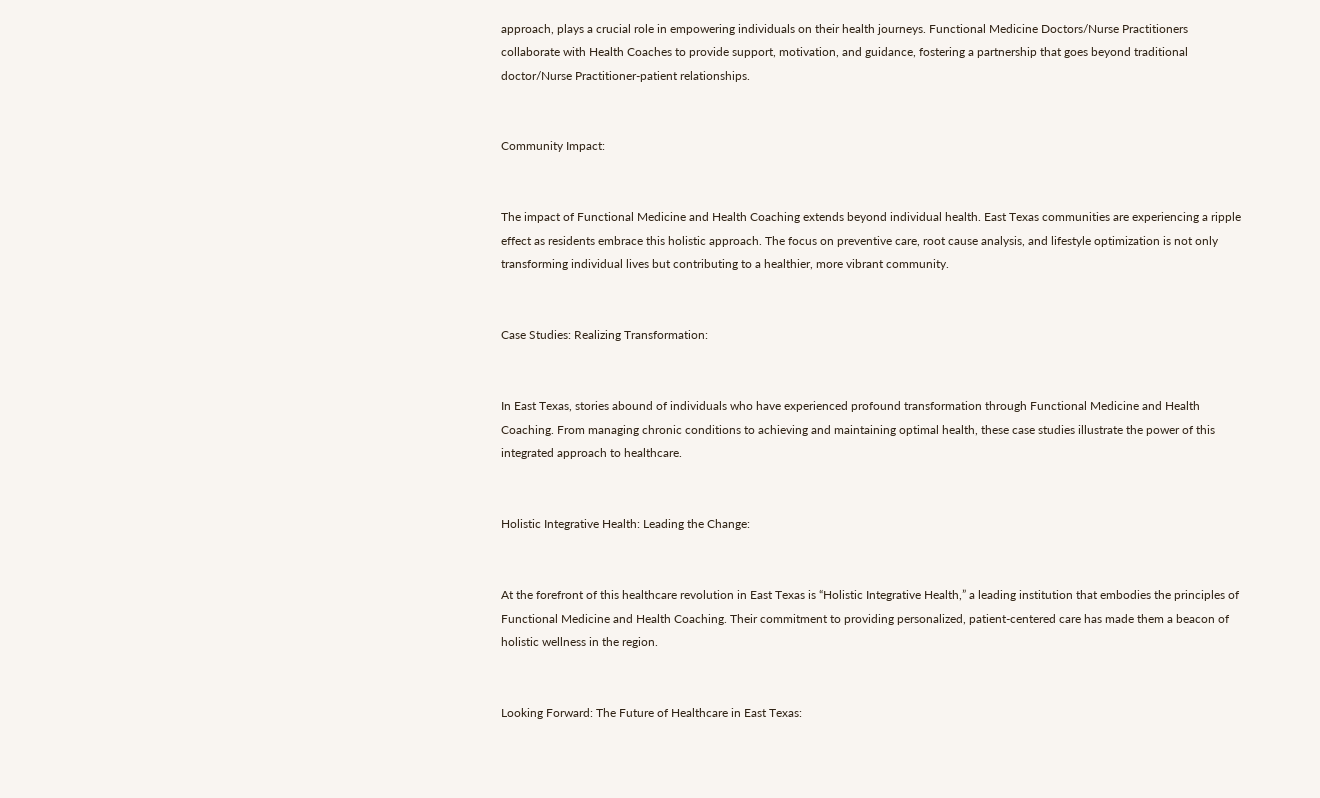approach, plays a crucial role in empowering individuals on their health journeys. Functional Medicine Doctors/Nurse Practitioners collaborate with Health Coaches to provide support, motivation, and guidance, fostering a partnership that goes beyond traditional doctor/Nurse Practitioner-patient relationships.


Community Impact:


The impact of Functional Medicine and Health Coaching extends beyond individual health. East Texas communities are experiencing a ripple effect as residents embrace this holistic approach. The focus on preventive care, root cause analysis, and lifestyle optimization is not only transforming individual lives but contributing to a healthier, more vibrant community.


Case Studies: Realizing Transformation:


In East Texas, stories abound of individuals who have experienced profound transformation through Functional Medicine and Health Coaching. From managing chronic conditions to achieving and maintaining optimal health, these case studies illustrate the power of this integrated approach to healthcare.


Holistic Integrative Health: Leading the Change:


At the forefront of this healthcare revolution in East Texas is “Holistic Integrative Health,” a leading institution that embodies the principles of Functional Medicine and Health Coaching. Their commitment to providing personalized, patient-centered care has made them a beacon of holistic wellness in the region.


Looking Forward: The Future of Healthcare in East Texas: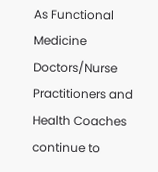As Functional Medicine Doctors/Nurse Practitioners and Health Coaches continue to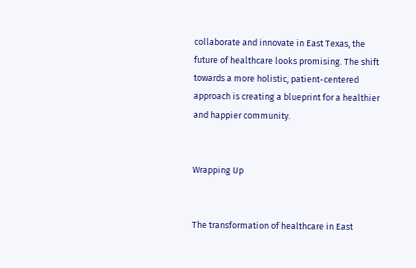collaborate and innovate in East Texas, the future of healthcare looks promising. The shift towards a more holistic, patient-centered approach is creating a blueprint for a healthier and happier community.


Wrapping Up


The transformation of healthcare in East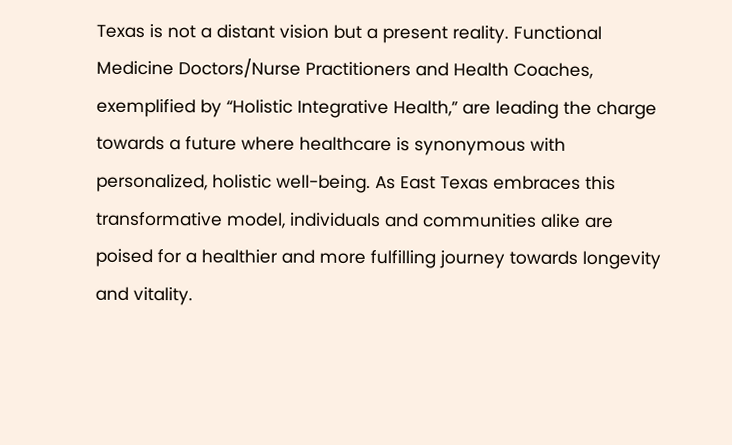Texas is not a distant vision but a present reality. Functional Medicine Doctors/Nurse Practitioners and Health Coaches, exemplified by “Holistic Integrative Health,” are leading the charge towards a future where healthcare is synonymous with personalized, holistic well-being. As East Texas embraces this transformative model, individuals and communities alike are poised for a healthier and more fulfilling journey towards longevity and vitality.